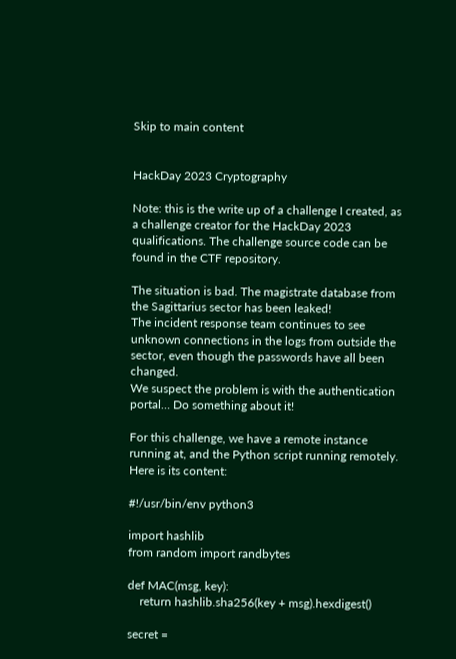Skip to main content


HackDay 2023 Cryptography

Note: this is the write up of a challenge I created, as a challenge creator for the HackDay 2023 qualifications. The challenge source code can be found in the CTF repository.

The situation is bad. The magistrate database from the Sagittarius sector has been leaked!
The incident response team continues to see unknown connections in the logs from outside the sector, even though the passwords have all been changed.
We suspect the problem is with the authentication portal… Do something about it!

For this challenge, we have a remote instance running at, and the Python script running remotely.
Here is its content:

#!/usr/bin/env python3

import hashlib
from random import randbytes

def MAC(msg, key):
    return hashlib.sha256(key + msg).hexdigest()

secret =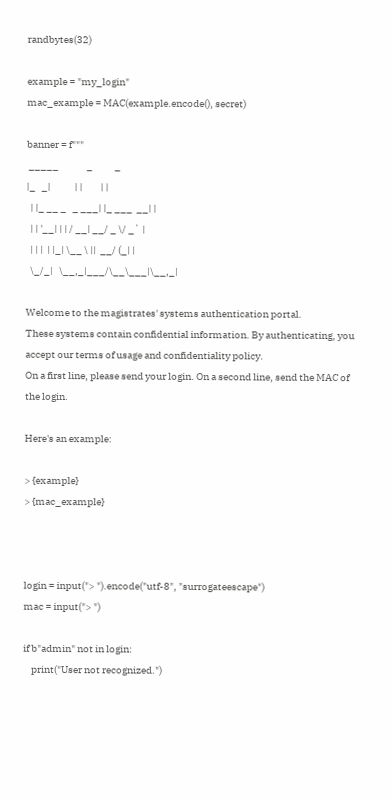randbytes(32)

example = "my_login"
mac_example = MAC(example.encode(), secret)

banner = f"""
 _____              _           _
|_   _|            | |         | |
  | |_ __ _   _ ___| |_ ___  __| |
  | | '__| | | / __| __/ _ \/ _` |
  | | |  | |_| \__ \ ||  __/ (_| |
  \_/_|   \__,_|___/\__\___|\__,_|

Welcome to the magistrates' systems authentication portal.
These systems contain confidential information. By authenticating, you accept our terms of usage and confidentiality policy.
On a first line, please send your login. On a second line, send the MAC of the login.

Here's an example:

> {example}
> {mac_example}



login = input("> ").encode("utf-8", "surrogateescape")
mac = input("> ")

if b"admin" not in login:
    print("User not recognized.")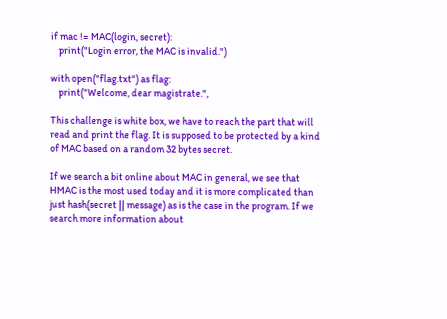if mac != MAC(login, secret):
    print("Login error, the MAC is invalid.")

with open("flag.txt") as flag:
    print("Welcome, dear magistrate.",

This challenge is white box, we have to reach the part that will read and print the flag. It is supposed to be protected by a kind of MAC based on a random 32 bytes secret.

If we search a bit online about MAC in general, we see that HMAC is the most used today and it is more complicated than just hash(secret || message) as is the case in the program. If we search more information about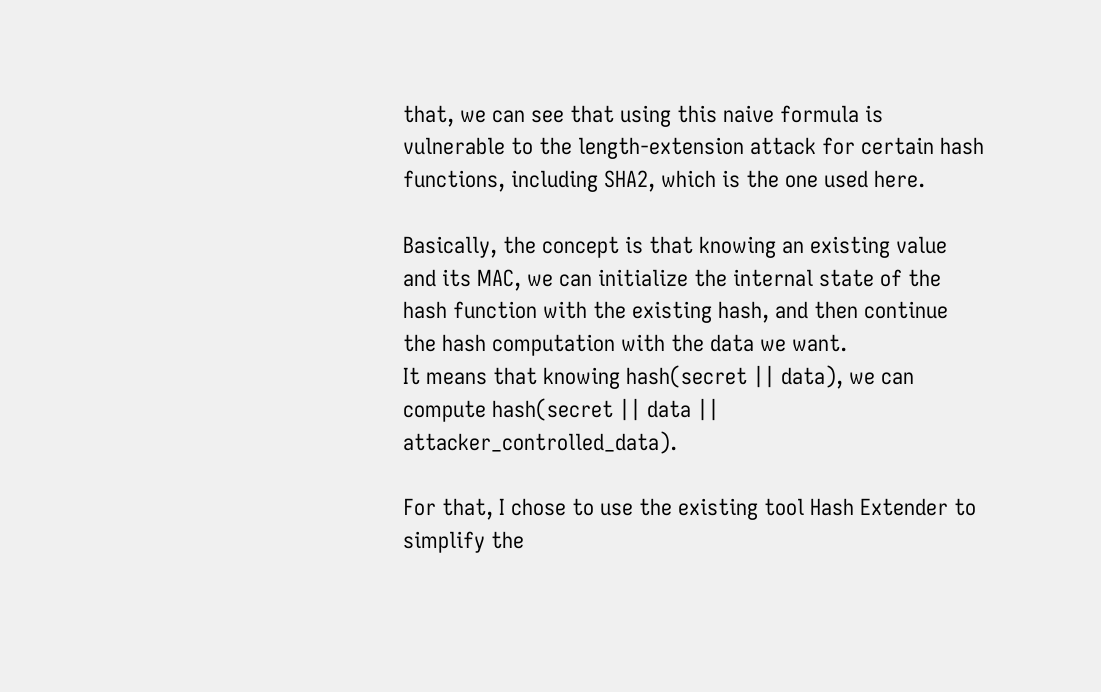that, we can see that using this naive formula is vulnerable to the length-extension attack for certain hash functions, including SHA2, which is the one used here.

Basically, the concept is that knowing an existing value and its MAC, we can initialize the internal state of the hash function with the existing hash, and then continue the hash computation with the data we want.
It means that knowing hash(secret || data), we can compute hash(secret || data || attacker_controlled_data).

For that, I chose to use the existing tool Hash Extender to simplify the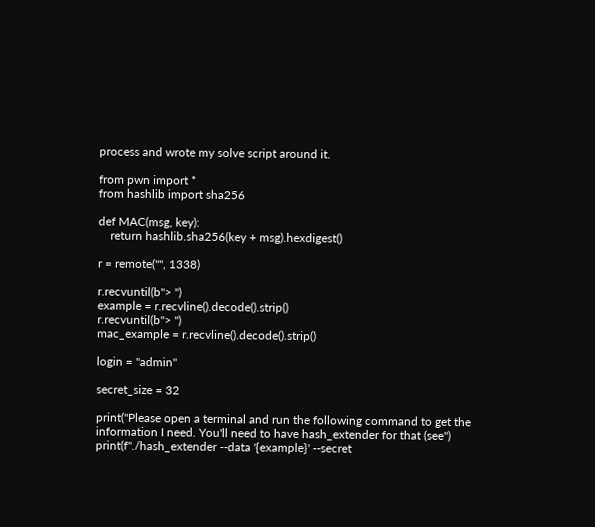process and wrote my solve script around it.

from pwn import *
from hashlib import sha256

def MAC(msg, key):
    return hashlib.sha256(key + msg).hexdigest()

r = remote("", 1338)

r.recvuntil(b"> ")
example = r.recvline().decode().strip()
r.recvuntil(b"> ")
mac_example = r.recvline().decode().strip()

login = "admin"

secret_size = 32

print("Please open a terminal and run the following command to get the information I need. You'll need to have hash_extender for that (see")
print(f"./hash_extender --data '{example}' --secret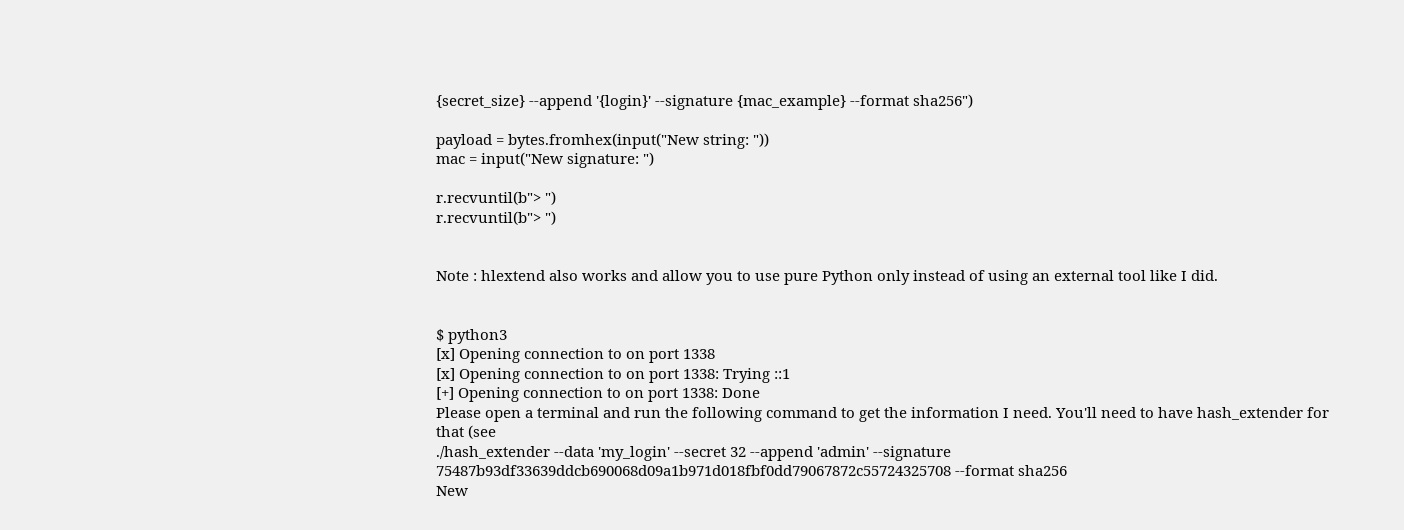{secret_size} --append '{login}' --signature {mac_example} --format sha256")

payload = bytes.fromhex(input("New string: "))
mac = input("New signature: ")

r.recvuntil(b"> ")
r.recvuntil(b"> ")


Note : hlextend also works and allow you to use pure Python only instead of using an external tool like I did.


$ python3
[x] Opening connection to on port 1338
[x] Opening connection to on port 1338: Trying ::1
[+] Opening connection to on port 1338: Done
Please open a terminal and run the following command to get the information I need. You'll need to have hash_extender for that (see
./hash_extender --data 'my_login' --secret 32 --append 'admin' --signature 75487b93df33639ddcb690068d09a1b971d018fbf0dd79067872c55724325708 --format sha256
New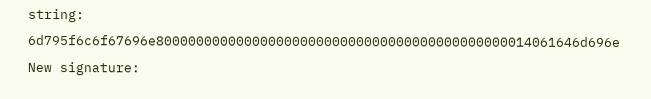string: 6d795f6c6f67696e80000000000000000000000000000000000000000000014061646d696e
New signature: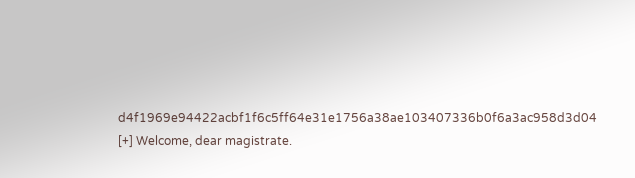d4f1969e94422acbf1f6c5ff64e31e1756a38ae103407336b0f6a3ac958d3d04
[+] Welcome, dear magistrate.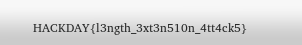HACKDAY{l3ngth_3xt3n510n_4tt4ck5}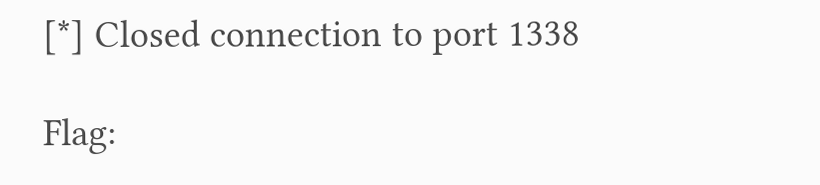[*] Closed connection to port 1338

Flag: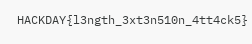HACKDAY{l3ngth_3xt3n510n_4tt4ck5}